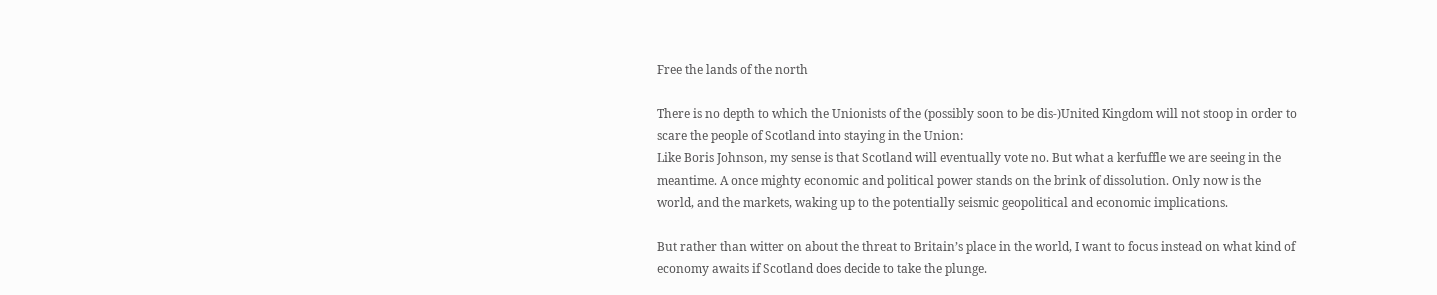Free the lands of the north

There is no depth to which the Unionists of the (possibly soon to be dis-)United Kingdom will not stoop in order to scare the people of Scotland into staying in the Union:
Like Boris Johnson, my sense is that Scotland will eventually vote no. But what a kerfuffle we are seeing in the meantime. A once mighty economic and political power stands on the brink of dissolution. Only now is the world, and the markets, waking up to the potentially seismic geopolitical and economic implications.

But rather than witter on about the threat to Britain’s place in the world, I want to focus instead on what kind of economy awaits if Scotland does decide to take the plunge.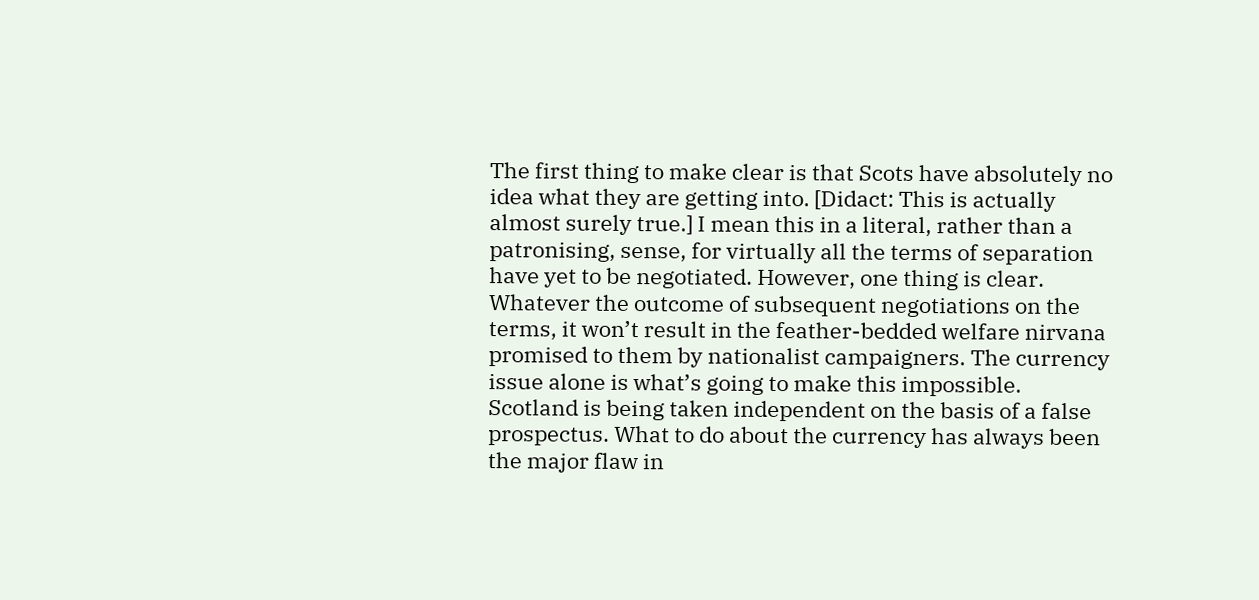The first thing to make clear is that Scots have absolutely no idea what they are getting into. [Didact: This is actually almost surely true.] I mean this in a literal, rather than a patronising, sense, for virtually all the terms of separation have yet to be negotiated. However, one thing is clear. Whatever the outcome of subsequent negotiations on the terms, it won’t result in the feather-bedded welfare nirvana promised to them by nationalist campaigners. The currency issue alone is what’s going to make this impossible. Scotland is being taken independent on the basis of a false prospectus. What to do about the currency has always been the major flaw in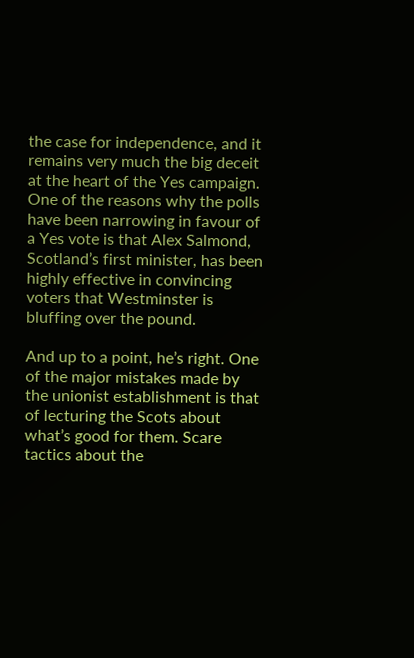the case for independence, and it remains very much the big deceit at the heart of the Yes campaign. One of the reasons why the polls have been narrowing in favour of a Yes vote is that Alex Salmond, Scotland’s first minister, has been highly effective in convincing voters that Westminster is bluffing over the pound.

And up to a point, he’s right. One of the major mistakes made by the unionist establishment is that of lecturing the Scots about what’s good for them. Scare tactics about the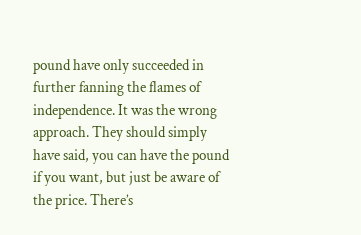pound have only succeeded in further fanning the flames of independence. It was the wrong approach. They should simply have said, you can have the pound if you want, but just be aware of the price. There’s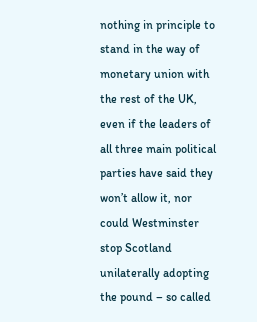nothing in principle to stand in the way of monetary union with the rest of the UK, even if the leaders of all three main political parties have said they won’t allow it, nor could Westminster stop Scotland unilaterally adopting the pound – so called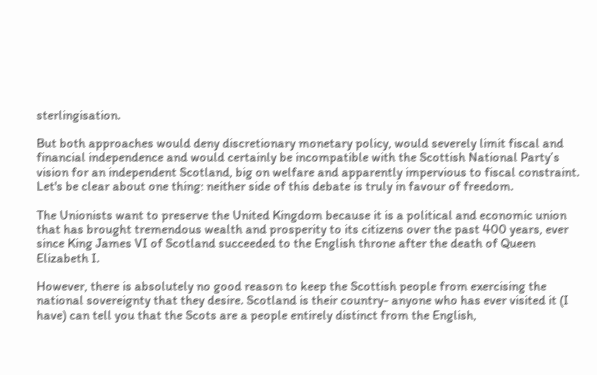sterlingisation.

But both approaches would deny discretionary monetary policy, would severely limit fiscal and financial independence and would certainly be incompatible with the Scottish National Party’s vision for an independent Scotland, big on welfare and apparently impervious to fiscal constraint.
Let's be clear about one thing: neither side of this debate is truly in favour of freedom.

The Unionists want to preserve the United Kingdom because it is a political and economic union that has brought tremendous wealth and prosperity to its citizens over the past 400 years, ever since King James VI of Scotland succeeded to the English throne after the death of Queen Elizabeth I.

However, there is absolutely no good reason to keep the Scottish people from exercising the national sovereignty that they desire. Scotland is their country- anyone who has ever visited it (I have) can tell you that the Scots are a people entirely distinct from the English,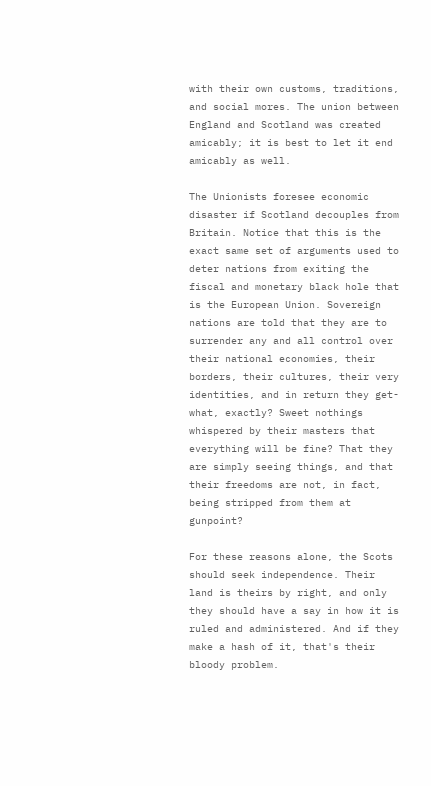with their own customs, traditions, and social mores. The union between England and Scotland was created amicably; it is best to let it end amicably as well.

The Unionists foresee economic disaster if Scotland decouples from Britain. Notice that this is the exact same set of arguments used to deter nations from exiting the fiscal and monetary black hole that is the European Union. Sovereign nations are told that they are to surrender any and all control over their national economies, their borders, their cultures, their very identities, and in return they get- what, exactly? Sweet nothings whispered by their masters that everything will be fine? That they are simply seeing things, and that their freedoms are not, in fact, being stripped from them at gunpoint?

For these reasons alone, the Scots should seek independence. Their land is theirs by right, and only they should have a say in how it is ruled and administered. And if they make a hash of it, that's their bloody problem.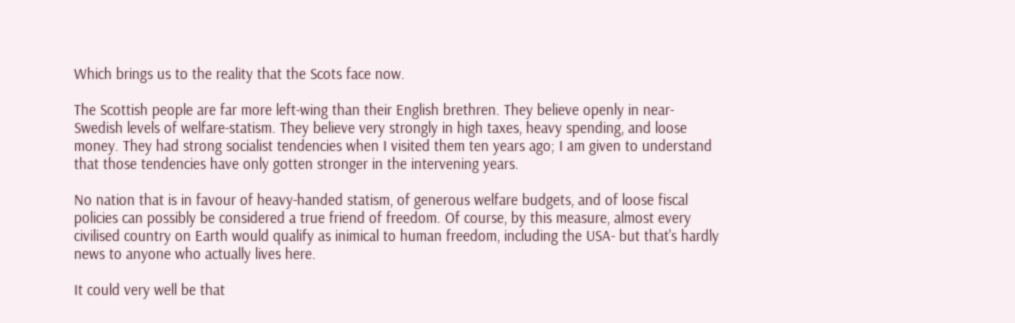Which brings us to the reality that the Scots face now.

The Scottish people are far more left-wing than their English brethren. They believe openly in near-Swedish levels of welfare-statism. They believe very strongly in high taxes, heavy spending, and loose money. They had strong socialist tendencies when I visited them ten years ago; I am given to understand that those tendencies have only gotten stronger in the intervening years.

No nation that is in favour of heavy-handed statism, of generous welfare budgets, and of loose fiscal policies can possibly be considered a true friend of freedom. Of course, by this measure, almost every civilised country on Earth would qualify as inimical to human freedom, including the USA- but that's hardly news to anyone who actually lives here.

It could very well be that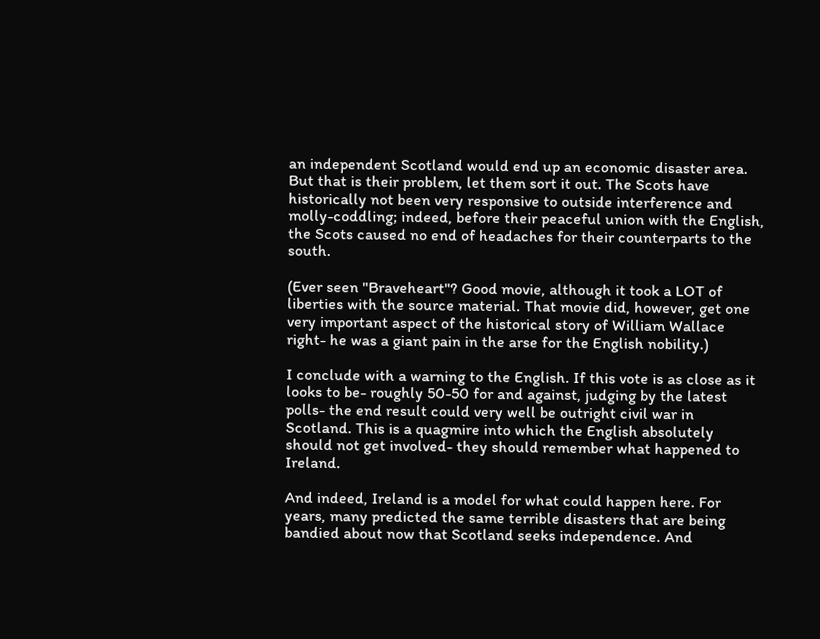an independent Scotland would end up an economic disaster area. But that is their problem, let them sort it out. The Scots have historically not been very responsive to outside interference and molly-coddling; indeed, before their peaceful union with the English, the Scots caused no end of headaches for their counterparts to the south.

(Ever seen "Braveheart"? Good movie, although it took a LOT of liberties with the source material. That movie did, however, get one very important aspect of the historical story of William Wallace right- he was a giant pain in the arse for the English nobility.)

I conclude with a warning to the English. If this vote is as close as it looks to be- roughly 50-50 for and against, judging by the latest polls- the end result could very well be outright civil war in Scotland. This is a quagmire into which the English absolutely should not get involved- they should remember what happened to Ireland.

And indeed, Ireland is a model for what could happen here. For years, many predicted the same terrible disasters that are being bandied about now that Scotland seeks independence. And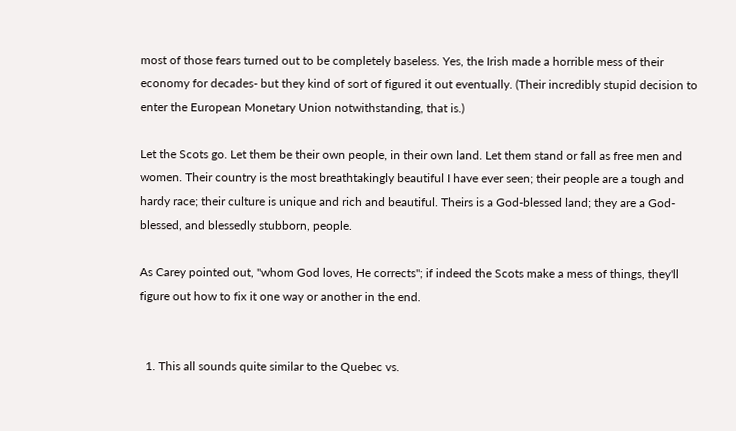most of those fears turned out to be completely baseless. Yes, the Irish made a horrible mess of their economy for decades- but they kind of sort of figured it out eventually. (Their incredibly stupid decision to enter the European Monetary Union notwithstanding, that is.)

Let the Scots go. Let them be their own people, in their own land. Let them stand or fall as free men and women. Their country is the most breathtakingly beautiful I have ever seen; their people are a tough and hardy race; their culture is unique and rich and beautiful. Theirs is a God-blessed land; they are a God-blessed, and blessedly stubborn, people.

As Carey pointed out, "whom God loves, He corrects"; if indeed the Scots make a mess of things, they'll figure out how to fix it one way or another in the end.


  1. This all sounds quite similar to the Quebec vs.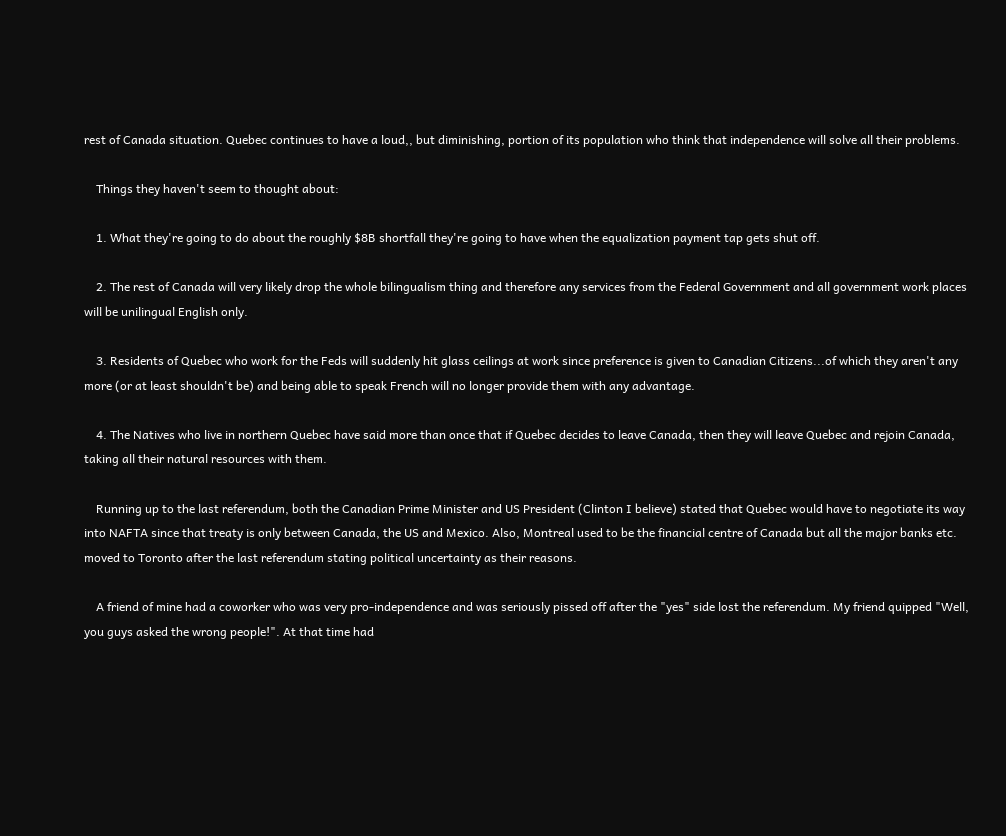rest of Canada situation. Quebec continues to have a loud,, but diminishing, portion of its population who think that independence will solve all their problems.

    Things they haven't seem to thought about:

    1. What they're going to do about the roughly $8B shortfall they're going to have when the equalization payment tap gets shut off.

    2. The rest of Canada will very likely drop the whole bilingualism thing and therefore any services from the Federal Government and all government work places will be unilingual English only.

    3. Residents of Quebec who work for the Feds will suddenly hit glass ceilings at work since preference is given to Canadian Citizens...of which they aren't any more (or at least shouldn't be) and being able to speak French will no longer provide them with any advantage.

    4. The Natives who live in northern Quebec have said more than once that if Quebec decides to leave Canada, then they will leave Quebec and rejoin Canada, taking all their natural resources with them.

    Running up to the last referendum, both the Canadian Prime Minister and US President (Clinton I believe) stated that Quebec would have to negotiate its way into NAFTA since that treaty is only between Canada, the US and Mexico. Also, Montreal used to be the financial centre of Canada but all the major banks etc. moved to Toronto after the last referendum stating political uncertainty as their reasons.

    A friend of mine had a coworker who was very pro-independence and was seriously pissed off after the "yes" side lost the referendum. My friend quipped "Well, you guys asked the wrong people!". At that time had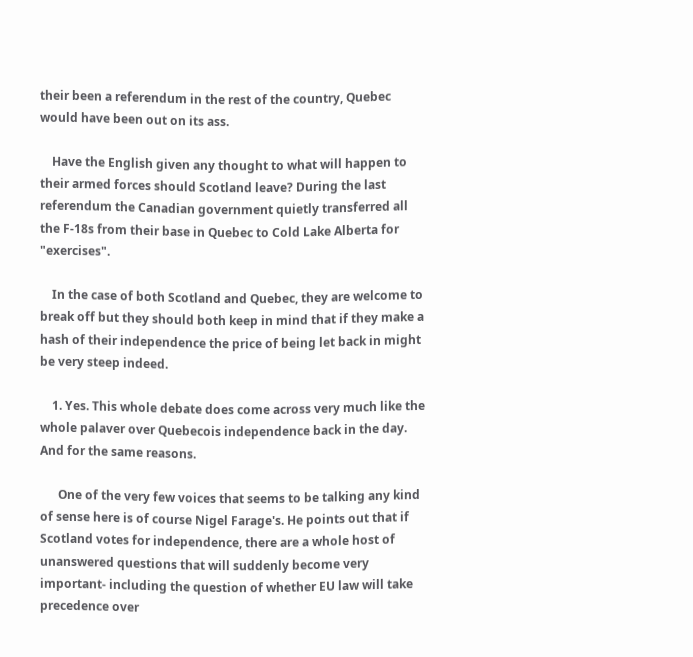their been a referendum in the rest of the country, Quebec would have been out on its ass.

    Have the English given any thought to what will happen to their armed forces should Scotland leave? During the last referendum the Canadian government quietly transferred all the F-18s from their base in Quebec to Cold Lake Alberta for "exercises".

    In the case of both Scotland and Quebec, they are welcome to break off but they should both keep in mind that if they make a hash of their independence the price of being let back in might be very steep indeed.

    1. Yes. This whole debate does come across very much like the whole palaver over Quebecois independence back in the day. And for the same reasons.

      One of the very few voices that seems to be talking any kind of sense here is of course Nigel Farage's. He points out that if Scotland votes for independence, there are a whole host of unanswered questions that will suddenly become very important- including the question of whether EU law will take precedence over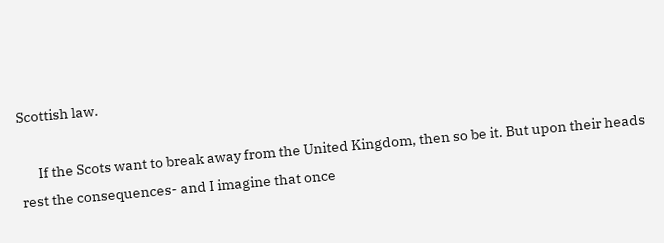Scottish law.

      If the Scots want to break away from the United Kingdom, then so be it. But upon their heads rest the consequences- and I imagine that once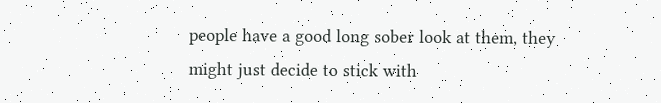people have a good long sober look at them, they might just decide to stick with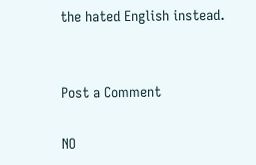the hated English instead.


Post a Comment

NO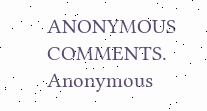ANONYMOUS COMMENTS. Anonymous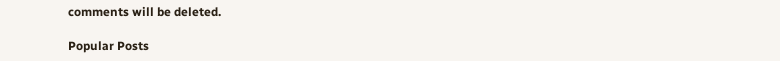comments will be deleted.

Popular Posts